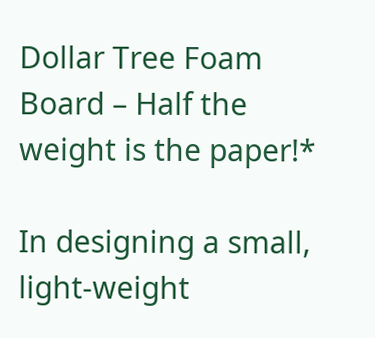Dollar Tree Foam Board – Half the weight is the paper!*

In designing a small, light-weight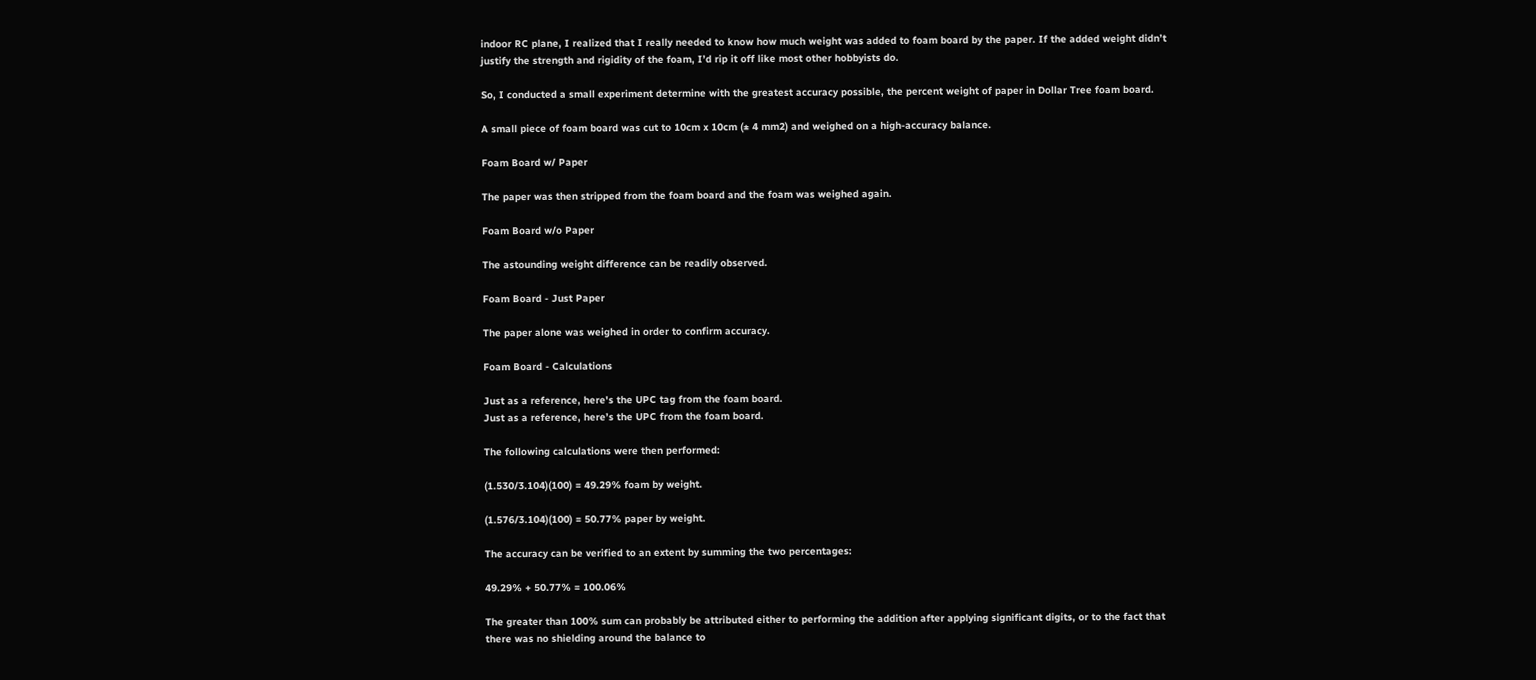indoor RC plane, I realized that I really needed to know how much weight was added to foam board by the paper. If the added weight didn’t justify the strength and rigidity of the foam, I’d rip it off like most other hobbyists do.

So, I conducted a small experiment determine with the greatest accuracy possible, the percent weight of paper in Dollar Tree foam board.

A small piece of foam board was cut to 10cm x 10cm (± 4 mm2) and weighed on a high-accuracy balance.

Foam Board w/ Paper

The paper was then stripped from the foam board and the foam was weighed again.

Foam Board w/o Paper

The astounding weight difference can be readily observed.

Foam Board - Just Paper

The paper alone was weighed in order to confirm accuracy.

Foam Board - Calculations

Just as a reference, here's the UPC tag from the foam board.
Just as a reference, here’s the UPC from the foam board.

The following calculations were then performed:

(1.530/3.104)(100) = 49.29% foam by weight.

(1.576/3.104)(100) = 50.77% paper by weight.

The accuracy can be verified to an extent by summing the two percentages:

49.29% + 50.77% = 100.06%

The greater than 100% sum can probably be attributed either to performing the addition after applying significant digits, or to the fact that there was no shielding around the balance to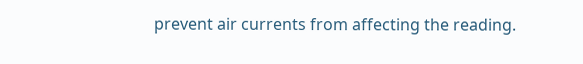prevent air currents from affecting the reading.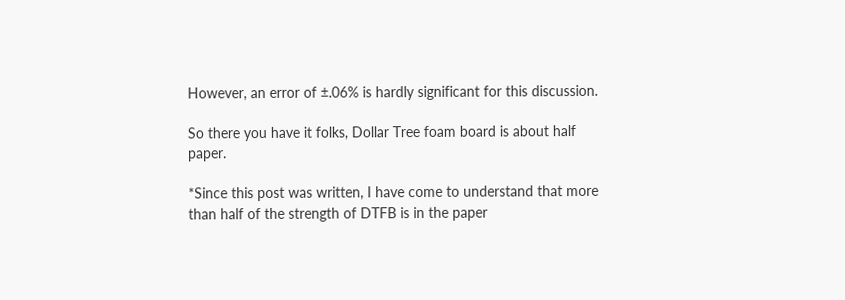However, an error of ±.06% is hardly significant for this discussion.

So there you have it folks, Dollar Tree foam board is about half paper.

*Since this post was written, I have come to understand that more than half of the strength of DTFB is in the paper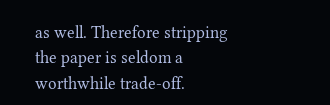as well. Therefore stripping the paper is seldom a worthwhile trade-off.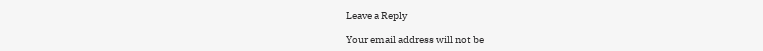Leave a Reply

Your email address will not be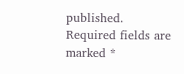published. Required fields are marked *